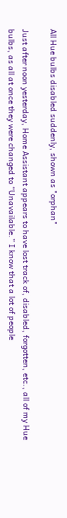All Hue bulbs disabled suddenly, shown as "orphan"

Just after noon yesterday, Home Assistant appears to have lost track of, disabled, forgotten, etc., all of my Hue bulbs, as all at once they were changed to “Unavailable.” I know that a lot of people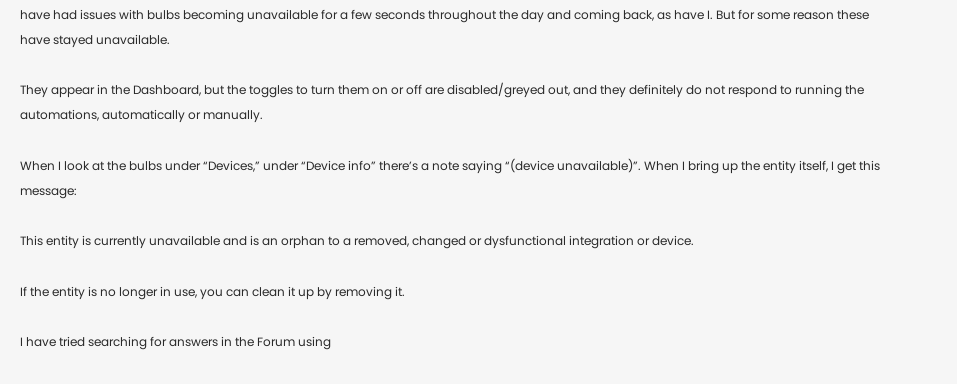have had issues with bulbs becoming unavailable for a few seconds throughout the day and coming back, as have I. But for some reason these have stayed unavailable.

They appear in the Dashboard, but the toggles to turn them on or off are disabled/greyed out, and they definitely do not respond to running the automations, automatically or manually.

When I look at the bulbs under “Devices,” under “Device info” there’s a note saying “(device unavailable)”. When I bring up the entity itself, I get this message:

This entity is currently unavailable and is an orphan to a removed, changed or dysfunctional integration or device.

If the entity is no longer in use, you can clean it up by removing it.

I have tried searching for answers in the Forum using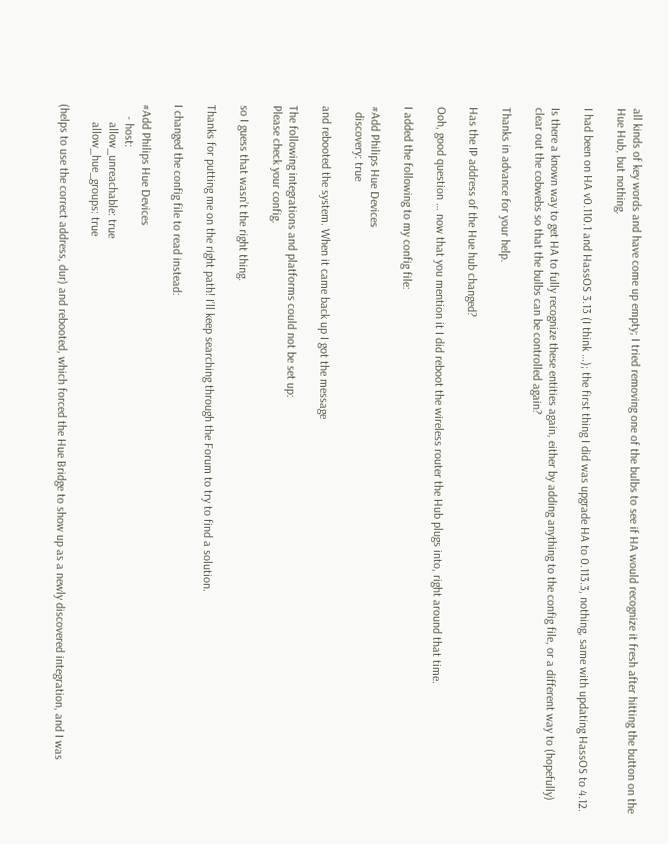all kinds of key words and have come up empty; I tried removing one of the bulbs to see if HA would recognize it fresh after hitting the button on the Hue Hub, but nothing.

I had been on HA v0.110.1 and HassOS 3.13 (I think …); the first thing I did was upgrade HA to 0.113.3, nothing, same with updating HassOS to 4.12.

Is there a known way to get HA to fully recognize these entities again, either by adding anything to the config file, or a different way to (hopefully) clear out the cobwebs so that the bulbs can be controlled again?

Thanks in advance for your help.

Has the IP address of the Hue hub changed?

Ooh, good question … now that you mention it I did reboot the wireless router the Hub plugs into, right around that time.

I added the following to my config file:

#Add Philips Hue Devices
  discovery: true

and rebooted the system. When it came back up I got the message

The following integrations and platforms could not be set up:
Please check your config.

so I guess that wasn’t the right thing.

Thanks for putting me on the right path! I’ll keep searching through the Forum to try to find a solution.

I changed the config file to read instead:

#Add Philips Hue Devices
    - host:
      allow_unreachable: true
      allow_hue_groups: true

(helps to use the correct address, dur) and rebooted, which forced the Hue Bridge to show up as a newly discovered integration, and I was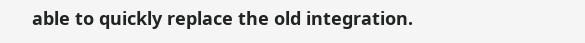able to quickly replace the old integration.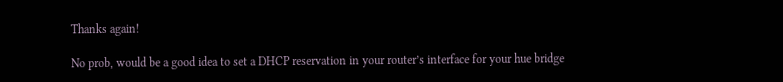Thanks again!

No prob, would be a good idea to set a DHCP reservation in your router’s interface for your hue bridge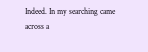Indeed. In my searching came across a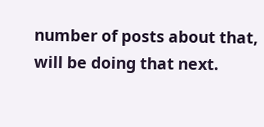number of posts about that, will be doing that next.